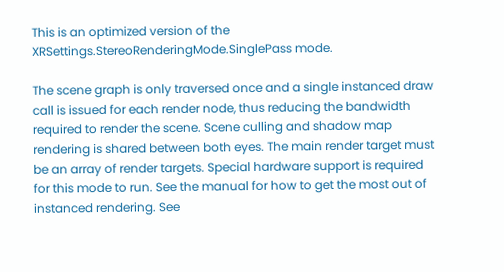This is an optimized version of the XRSettings.StereoRenderingMode.SinglePass mode.

The scene graph is only traversed once and a single instanced draw call is issued for each render node, thus reducing the bandwidth required to render the scene. Scene culling and shadow map rendering is shared between both eyes. The main render target must be an array of render targets. Special hardware support is required for this mode to run. See the manual for how to get the most out of instanced rendering. See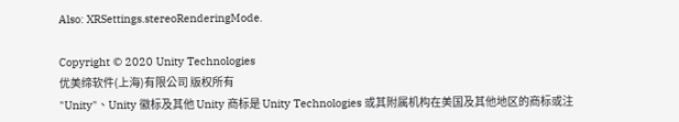Also: XRSettings.stereoRenderingMode.

Copyright © 2020 Unity Technologies
优美缔软件(上海)有限公司 版权所有
"Unity"、Unity 徽标及其他 Unity 商标是 Unity Technologies 或其附属机构在美国及其他地区的商标或注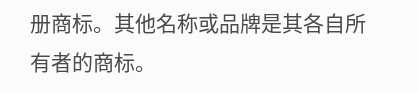册商标。其他名称或品牌是其各自所有者的商标。